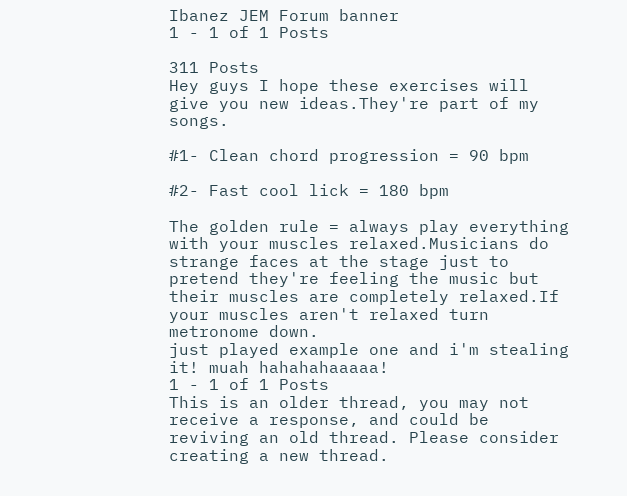Ibanez JEM Forum banner
1 - 1 of 1 Posts

311 Posts
Hey guys I hope these exercises will give you new ideas.They're part of my songs.

#1- Clean chord progression = 90 bpm

#2- Fast cool lick = 180 bpm

The golden rule = always play everything with your muscles relaxed.Musicians do strange faces at the stage just to pretend they're feeling the music but their muscles are completely relaxed.If your muscles aren't relaxed turn metronome down.
just played example one and i'm stealing it! muah hahahahaaaaa!
1 - 1 of 1 Posts
This is an older thread, you may not receive a response, and could be reviving an old thread. Please consider creating a new thread.